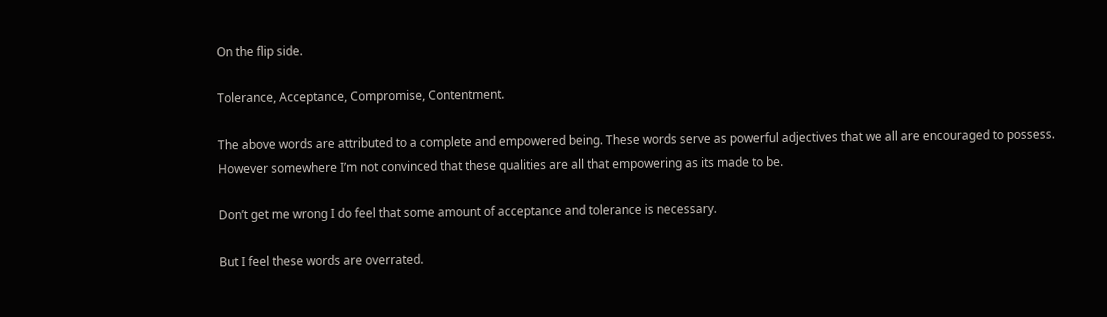On the flip side.

Tolerance, Acceptance, Compromise, Contentment.

The above words are attributed to a complete and empowered being. These words serve as powerful adjectives that we all are encouraged to possess. However somewhere I’m not convinced that these qualities are all that empowering as its made to be.

Don’t get me wrong I do feel that some amount of acceptance and tolerance is necessary.

But I feel these words are overrated.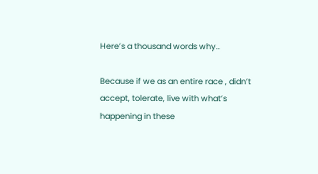Here’s a thousand words why..

Because if we as an entire race , didn’t accept, tolerate, live with what’s happening in these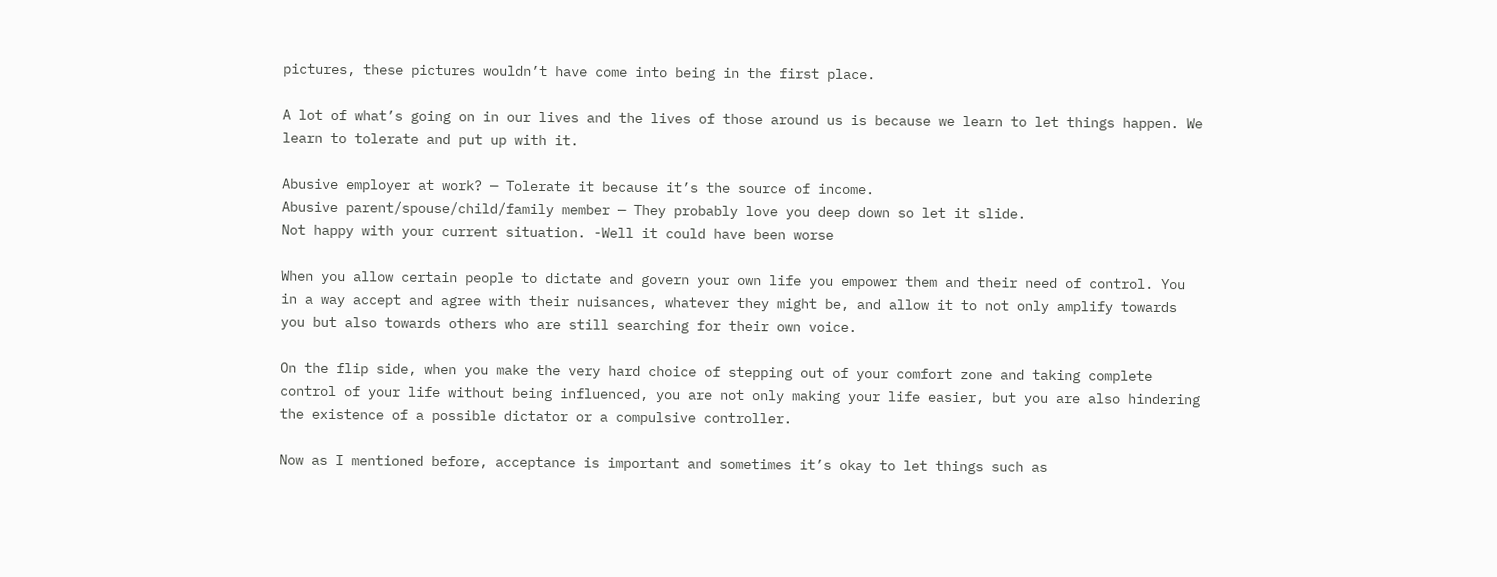pictures, these pictures wouldn’t have come into being in the first place.

A lot of what’s going on in our lives and the lives of those around us is because we learn to let things happen. We learn to tolerate and put up with it.

Abusive employer at work? — Tolerate it because it’s the source of income.
Abusive parent/spouse/child/family member — They probably love you deep down so let it slide.
Not happy with your current situation. -Well it could have been worse

When you allow certain people to dictate and govern your own life you empower them and their need of control. You in a way accept and agree with their nuisances, whatever they might be, and allow it to not only amplify towards you but also towards others who are still searching for their own voice.

On the flip side, when you make the very hard choice of stepping out of your comfort zone and taking complete control of your life without being influenced, you are not only making your life easier, but you are also hindering the existence of a possible dictator or a compulsive controller.

Now as I mentioned before, acceptance is important and sometimes it’s okay to let things such as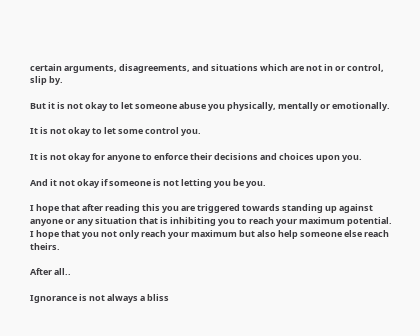certain arguments, disagreements, and situations which are not in or control, slip by.

But it is not okay to let someone abuse you physically, mentally or emotionally.

It is not okay to let some control you.

It is not okay for anyone to enforce their decisions and choices upon you.

And it not okay if someone is not letting you be you.

I hope that after reading this you are triggered towards standing up against anyone or any situation that is inhibiting you to reach your maximum potential. I hope that you not only reach your maximum but also help someone else reach theirs.

After all..

Ignorance is not always a bliss